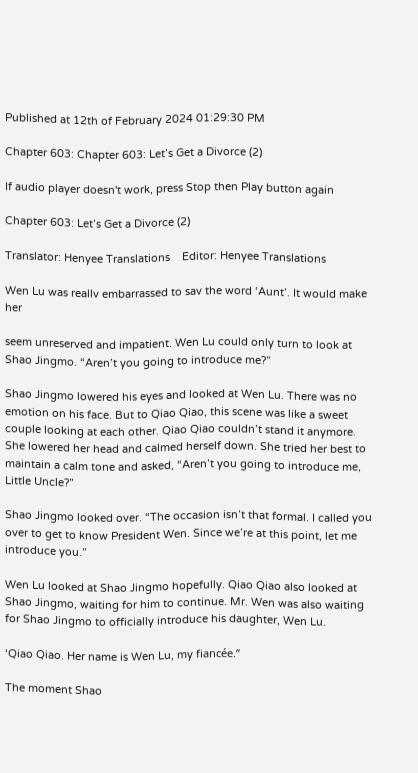Published at 12th of February 2024 01:29:30 PM

Chapter 603: Chapter 603: Let’s Get a Divorce (2)

If audio player doesn't work, press Stop then Play button again

Chapter 603: Let’s Get a Divorce (2)

Translator: Henyee Translations    Editor: Henyee Translations

Wen Lu was reallv embarrassed to sav the word ‘Aunt’. It would make her

seem unreserved and impatient. Wen Lu could only turn to look at Shao Jingmo. “Aren’t you going to introduce me?”

Shao Jingmo lowered his eyes and looked at Wen Lu. There was no emotion on his face. But to Qiao Qiao, this scene was like a sweet couple looking at each other. Qiao Qiao couldn’t stand it anymore. She lowered her head and calmed herself down. She tried her best to maintain a calm tone and asked, “Aren’t you going to introduce me, Little Uncle?”

Shao Jingmo looked over. “The occasion isn’t that formal. I called you over to get to know President Wen. Since we’re at this point, let me introduce you.”

Wen Lu looked at Shao Jingmo hopefully. Qiao Qiao also looked at Shao Jingmo, waiting for him to continue. Mr. Wen was also waiting for Shao Jingmo to officially introduce his daughter, Wen Lu.

‘Qiao Qiao. Her name is Wen Lu, my fiancée.”

The moment Shao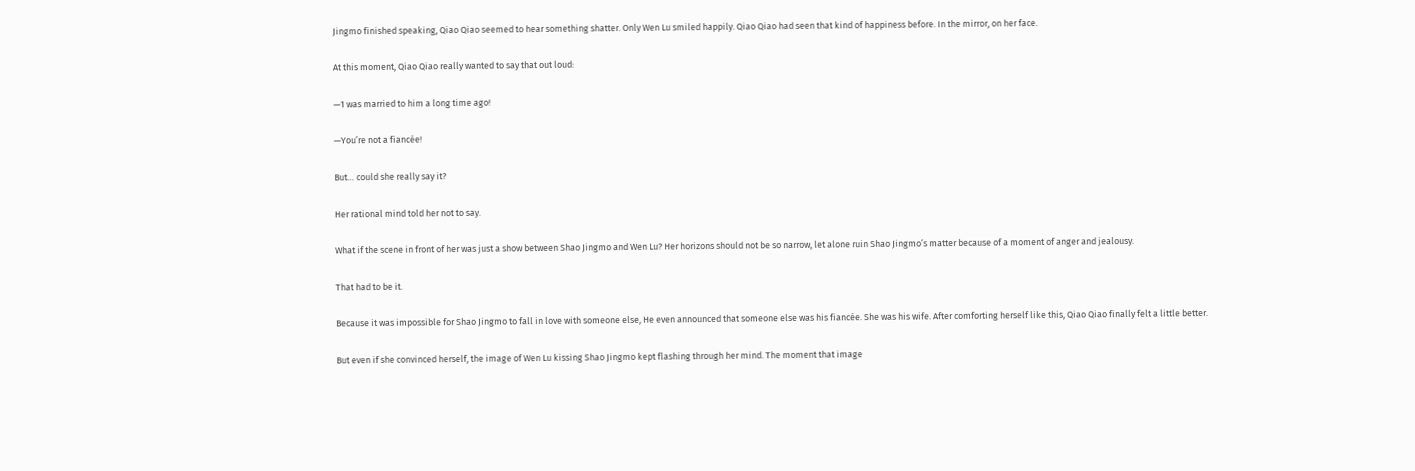Jingmo finished speaking, Qiao Qiao seemed to hear something shatter. Only Wen Lu smiled happily. Qiao Qiao had seen that kind of happiness before. In the mirror, on her face.

At this moment, Qiao Qiao really wanted to say that out loud:

—1 was married to him a long time ago!

—You’re not a fiancée!

But… could she really say it?

Her rational mind told her not to say.

What if the scene in front of her was just a show between Shao Jingmo and Wen Lu? Her horizons should not be so narrow, let alone ruin Shao Jingmo’s matter because of a moment of anger and jealousy.

That had to be it.

Because it was impossible for Shao Jingmo to fall in love with someone else, He even announced that someone else was his fiancée. She was his wife. After comforting herself like this, Qiao Qiao finally felt a little better.

But even if she convinced herself, the image of Wen Lu kissing Shao Jingmo kept flashing through her mind. The moment that image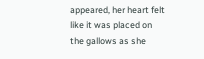appeared, her heart felt like it was placed on the gallows as she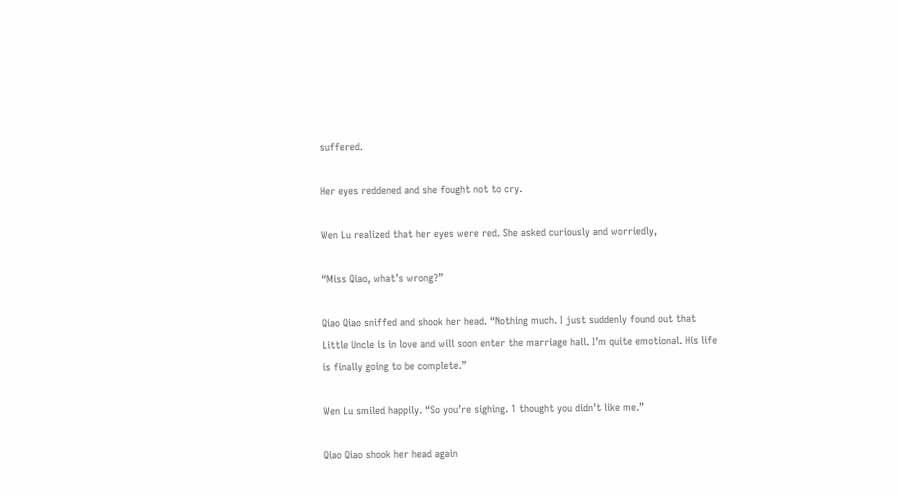suffered.

Her eyes reddened and she fought not to cry.

Wen Lu realized that her eyes were red. She asked curiously and worriedly,

“Miss Qiao, what’s wrong?”

Qiao Qiao sniffed and shook her head. “Nothing much. I just suddenly found out that Little Uncle is in love and will soon enter the marriage hall. I’m quite emotional. His life is finally going to be complete.”

Wen Lu smiled happily. “So you’re sighing. 1 thought you didn’t like me.”

Qiao Qiao shook her head again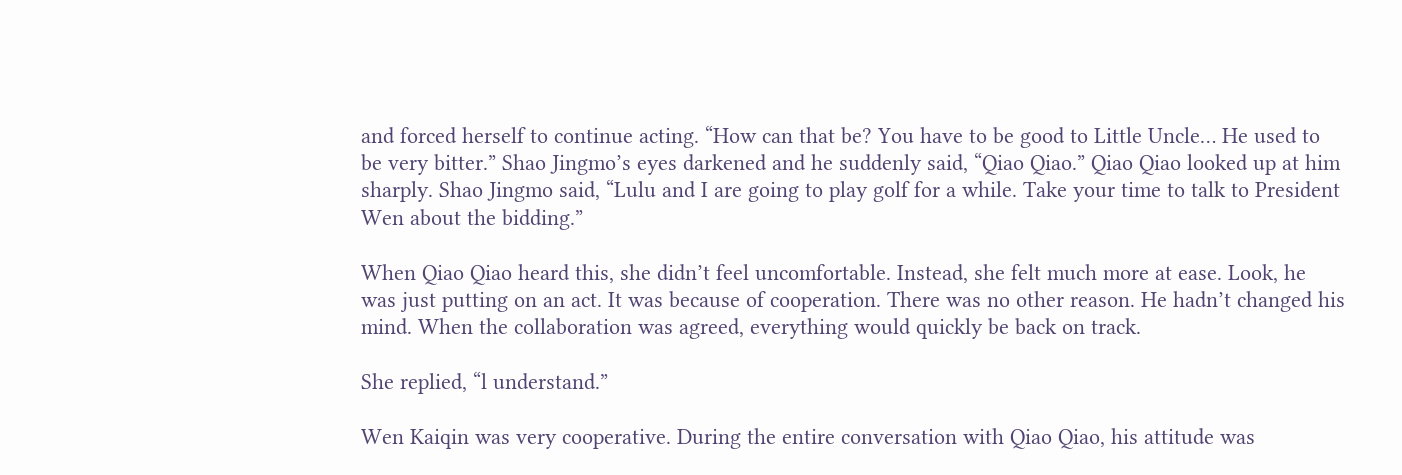and forced herself to continue acting. “How can that be? You have to be good to Little Uncle… He used to be very bitter.” Shao Jingmo’s eyes darkened and he suddenly said, “Qiao Qiao.” Qiao Qiao looked up at him sharply. Shao Jingmo said, “Lulu and I are going to play golf for a while. Take your time to talk to President Wen about the bidding.”

When Qiao Qiao heard this, she didn’t feel uncomfortable. Instead, she felt much more at ease. Look, he was just putting on an act. It was because of cooperation. There was no other reason. He hadn’t changed his mind. When the collaboration was agreed, everything would quickly be back on track.

She replied, “l understand.”

Wen Kaiqin was very cooperative. During the entire conversation with Qiao Qiao, his attitude was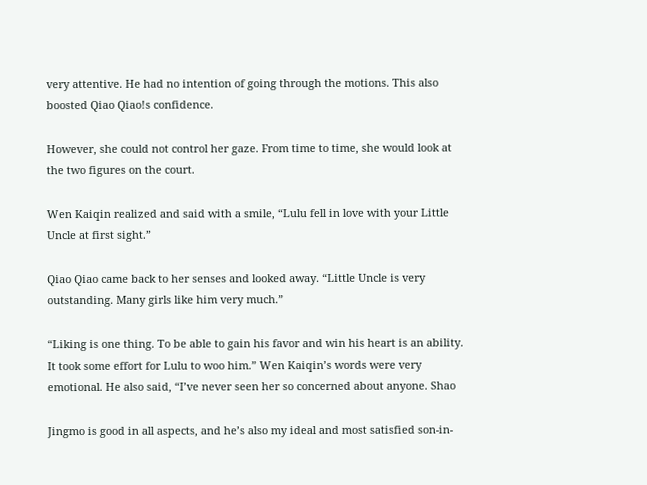very attentive. He had no intention of going through the motions. This also boosted Qiao Qiao!s confidence.

However, she could not control her gaze. From time to time, she would look at the two figures on the court.

Wen Kaiqin realized and said with a smile, “Lulu fell in love with your Little Uncle at first sight.”

Qiao Qiao came back to her senses and looked away. “Little Uncle is very outstanding. Many girls like him very much.”

“Liking is one thing. To be able to gain his favor and win his heart is an ability. It took some effort for Lulu to woo him.” Wen Kaiqin’s words were very emotional. He also said, “I’ve never seen her so concerned about anyone. Shao

Jingmo is good in all aspects, and he’s also my ideal and most satisfied son-in-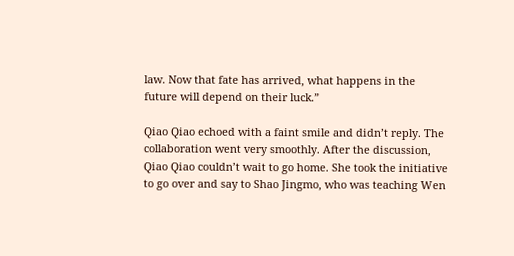law. Now that fate has arrived, what happens in the future will depend on their luck.”

Qiao Qiao echoed with a faint smile and didn’t reply. The collaboration went very smoothly. After the discussion, Qiao Qiao couldn’t wait to go home. She took the initiative to go over and say to Shao Jingmo, who was teaching Wen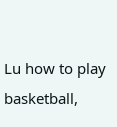Lu how to play basketball,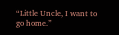“Little Uncle, I want to go home.”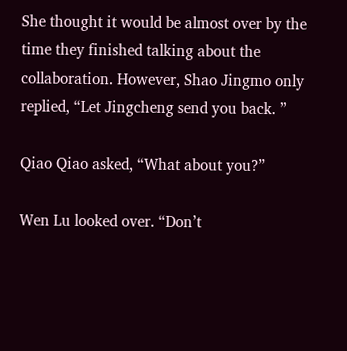She thought it would be almost over by the time they finished talking about the collaboration. However, Shao Jingmo only replied, “Let Jingcheng send you back. ”

Qiao Qiao asked, “What about you?”

Wen Lu looked over. “Don’t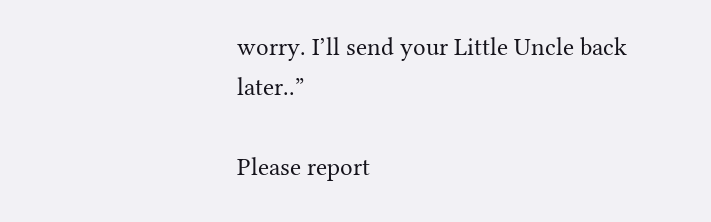worry. I’ll send your Little Uncle back later..”

Please report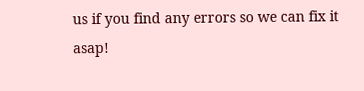us if you find any errors so we can fix it asap!